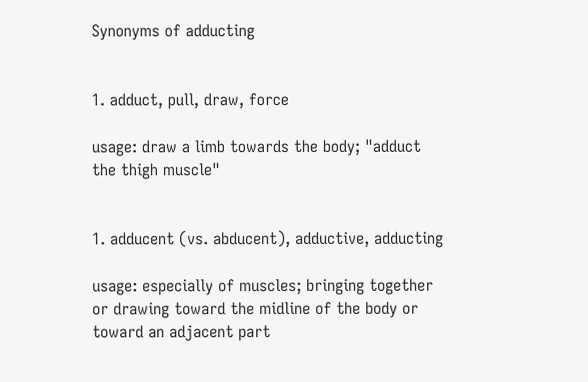Synonyms of adducting


1. adduct, pull, draw, force

usage: draw a limb towards the body; "adduct the thigh muscle"


1. adducent (vs. abducent), adductive, adducting

usage: especially of muscles; bringing together or drawing toward the midline of the body or toward an adjacent part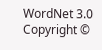WordNet 3.0 Copyright ©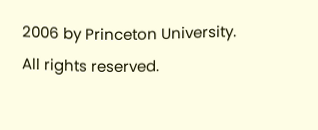2006 by Princeton University.
All rights reserved.